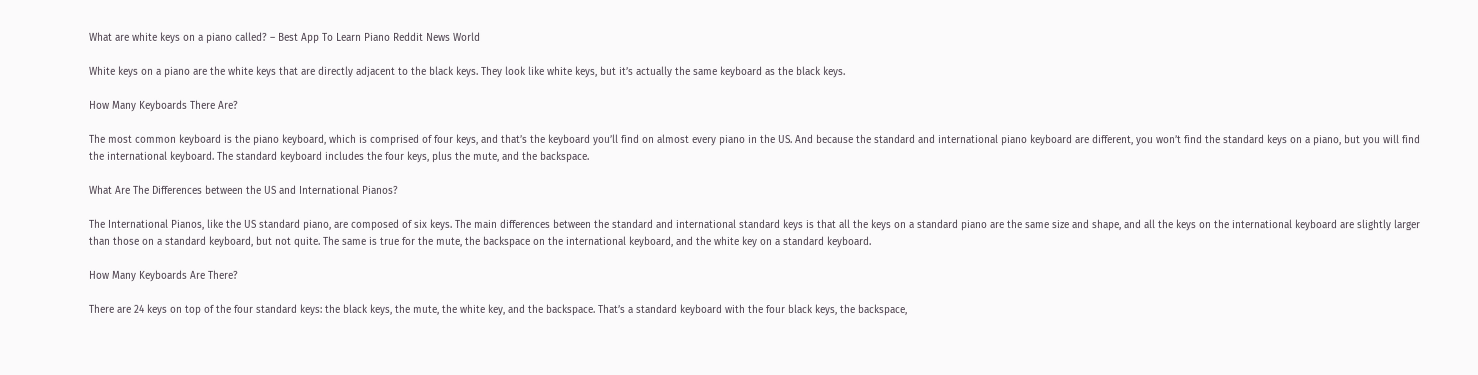What are white keys on a piano called? – Best App To Learn Piano Reddit News World

White keys on a piano are the white keys that are directly adjacent to the black keys. They look like white keys, but it’s actually the same keyboard as the black keys.

How Many Keyboards There Are?

The most common keyboard is the piano keyboard, which is comprised of four keys, and that’s the keyboard you’ll find on almost every piano in the US. And because the standard and international piano keyboard are different, you won’t find the standard keys on a piano, but you will find the international keyboard. The standard keyboard includes the four keys, plus the mute, and the backspace.

What Are The Differences between the US and International Pianos?

The International Pianos, like the US standard piano, are composed of six keys. The main differences between the standard and international standard keys is that all the keys on a standard piano are the same size and shape, and all the keys on the international keyboard are slightly larger than those on a standard keyboard, but not quite. The same is true for the mute, the backspace on the international keyboard, and the white key on a standard keyboard.

How Many Keyboards Are There?

There are 24 keys on top of the four standard keys: the black keys, the mute, the white key, and the backspace. That’s a standard keyboard with the four black keys, the backspace,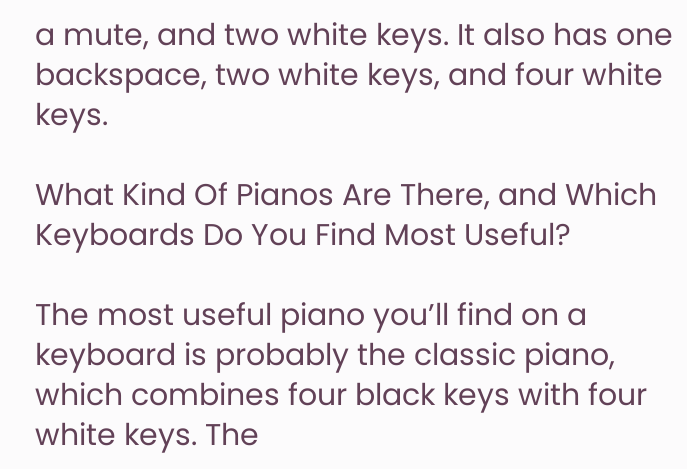a mute, and two white keys. It also has one backspace, two white keys, and four white keys.

What Kind Of Pianos Are There, and Which Keyboards Do You Find Most Useful?

The most useful piano you’ll find on a keyboard is probably the classic piano, which combines four black keys with four white keys. The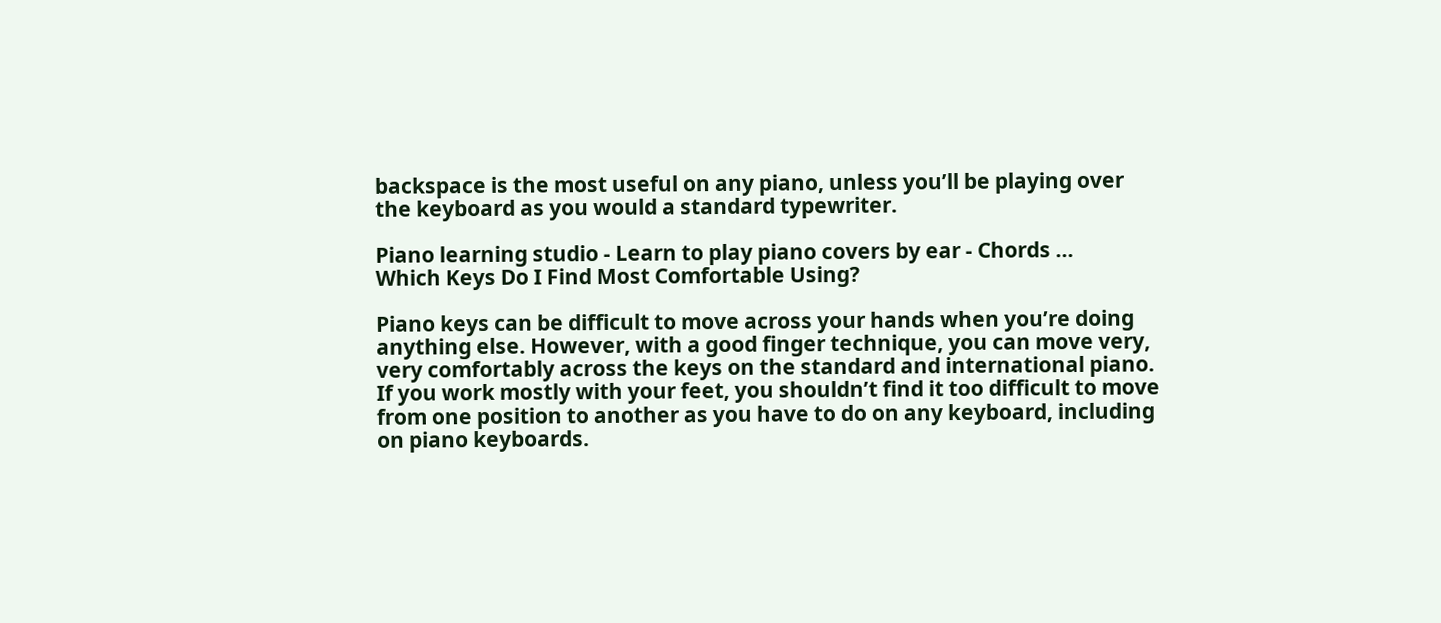backspace is the most useful on any piano, unless you’ll be playing over the keyboard as you would a standard typewriter.

Piano learning studio - Learn to play piano covers by ear - Chords ...
Which Keys Do I Find Most Comfortable Using?

Piano keys can be difficult to move across your hands when you’re doing anything else. However, with a good finger technique, you can move very, very comfortably across the keys on the standard and international piano. If you work mostly with your feet, you shouldn’t find it too difficult to move from one position to another as you have to do on any keyboard, including on piano keyboards.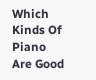Which Kinds Of Piano Are Good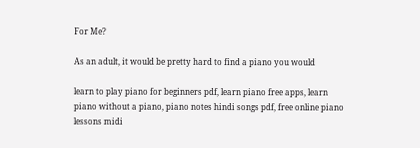For Me?

As an adult, it would be pretty hard to find a piano you would

learn to play piano for beginners pdf, learn piano free apps, learn piano without a piano, piano notes hindi songs pdf, free online piano lessons midi